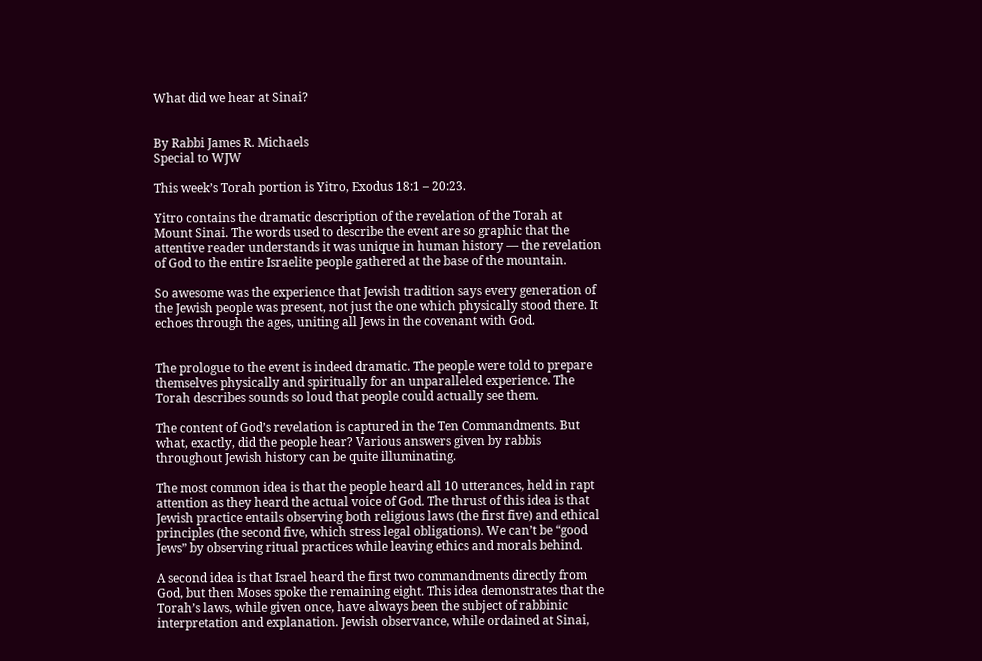What did we hear at Sinai?


By Rabbi James R. Michaels
Special to WJW

This week’s Torah portion is Yitro, Exodus 18:1 – 20:23.

Yitro contains the dramatic description of the revelation of the Torah at Mount Sinai. The words used to describe the event are so graphic that the attentive reader understands it was unique in human history — the revelation of God to the entire Israelite people gathered at the base of the mountain.

So awesome was the experience that Jewish tradition says every generation of the Jewish people was present, not just the one which physically stood there. It echoes through the ages, uniting all Jews in the covenant with God.


The prologue to the event is indeed dramatic. The people were told to prepare themselves physically and spiritually for an unparalleled experience. The Torah describes sounds so loud that people could actually see them.

The content of God’s revelation is captured in the Ten Commandments. But what, exactly, did the people hear? Various answers given by rabbis throughout Jewish history can be quite illuminating.

The most common idea is that the people heard all 10 utterances, held in rapt attention as they heard the actual voice of God. The thrust of this idea is that Jewish practice entails observing both religious laws (the first five) and ethical principles (the second five, which stress legal obligations). We can’t be “good Jews” by observing ritual practices while leaving ethics and morals behind.

A second idea is that Israel heard the first two commandments directly from God, but then Moses spoke the remaining eight. This idea demonstrates that the Torah’s laws, while given once, have always been the subject of rabbinic interpretation and explanation. Jewish observance, while ordained at Sinai,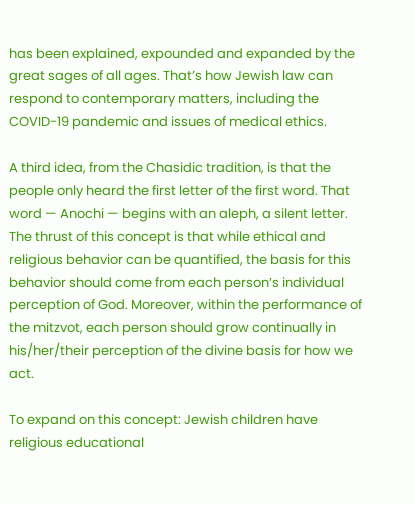has been explained, expounded and expanded by the great sages of all ages. That’s how Jewish law can respond to contemporary matters, including the COVID-19 pandemic and issues of medical ethics.

A third idea, from the Chasidic tradition, is that the people only heard the first letter of the first word. That word — Anochi — begins with an aleph, a silent letter. The thrust of this concept is that while ethical and religious behavior can be quantified, the basis for this behavior should come from each person’s individual perception of God. Moreover, within the performance of the mitzvot, each person should grow continually in his/her/their perception of the divine basis for how we act.

To expand on this concept: Jewish children have religious educational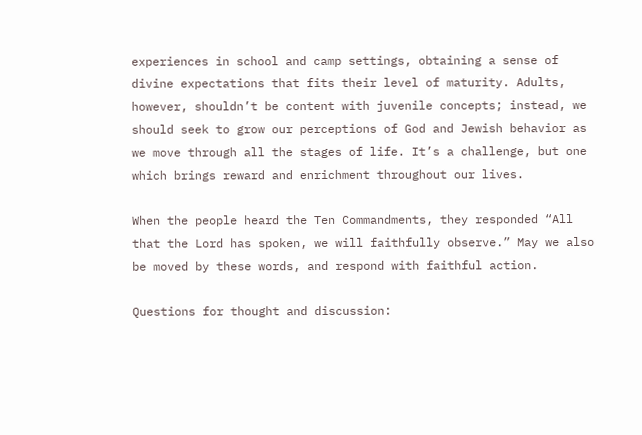experiences in school and camp settings, obtaining a sense of divine expectations that fits their level of maturity. Adults, however, shouldn’t be content with juvenile concepts; instead, we should seek to grow our perceptions of God and Jewish behavior as we move through all the stages of life. It’s a challenge, but one which brings reward and enrichment throughout our lives.

When the people heard the Ten Commandments, they responded “All that the Lord has spoken, we will faithfully observe.” May we also be moved by these words, and respond with faithful action.

Questions for thought and discussion: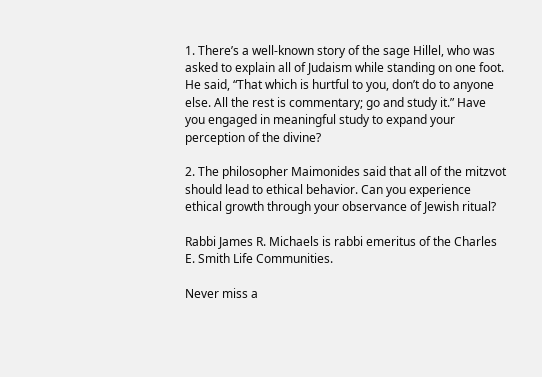1. There’s a well-known story of the sage Hillel, who was asked to explain all of Judaism while standing on one foot. He said, “That which is hurtful to you, don’t do to anyone else. All the rest is commentary; go and study it.” Have you engaged in meaningful study to expand your perception of the divine?

2. The philosopher Maimonides said that all of the mitzvot should lead to ethical behavior. Can you experience ethical growth through your observance of Jewish ritual?

Rabbi James R. Michaels is rabbi emeritus of the Charles E. Smith Life Communities.

Never miss a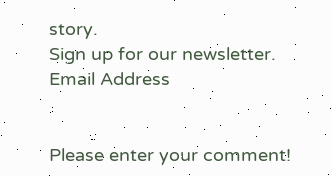story.
Sign up for our newsletter.
Email Address


Please enter your comment!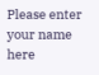Please enter your name here